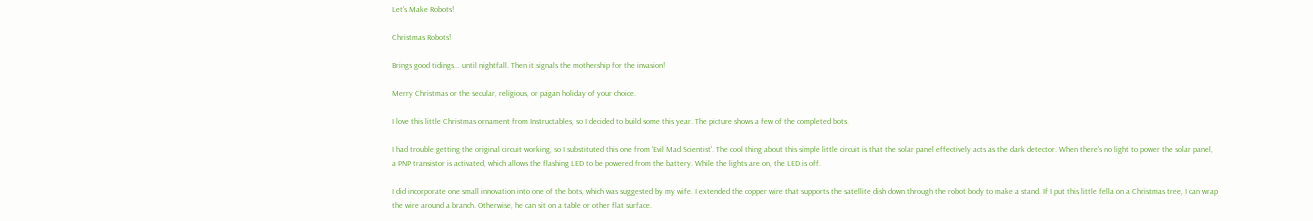Let's Make Robots!

Christmas Robots!

Brings good tidings... until nightfall. Then it signals the mothership for the invasion!

Merry Christmas or the secular, religious, or pagan holiday of your choice.

I love this little Christmas ornament from Instructables, so I decided to build some this year. The picture shows a few of the completed bots.

I had trouble getting the original circuit working, so I substituted this one from 'Evil Mad Scientist'. The cool thing about this simple little circuit is that the solar panel effectively acts as the dark detector. When there's no light to power the solar panel, a PNP transistor is activated, which allows the flashing LED to be powered from the battery. While the lights are on, the LED is off.

I did incorporate one small innovation into one of the bots, which was suggested by my wife. I extended the copper wire that supports the satellite dish down through the robot body to make a stand. If I put this little fella on a Christmas tree, I can wrap the wire around a branch. Otherwise, he can sit on a table or other flat surface.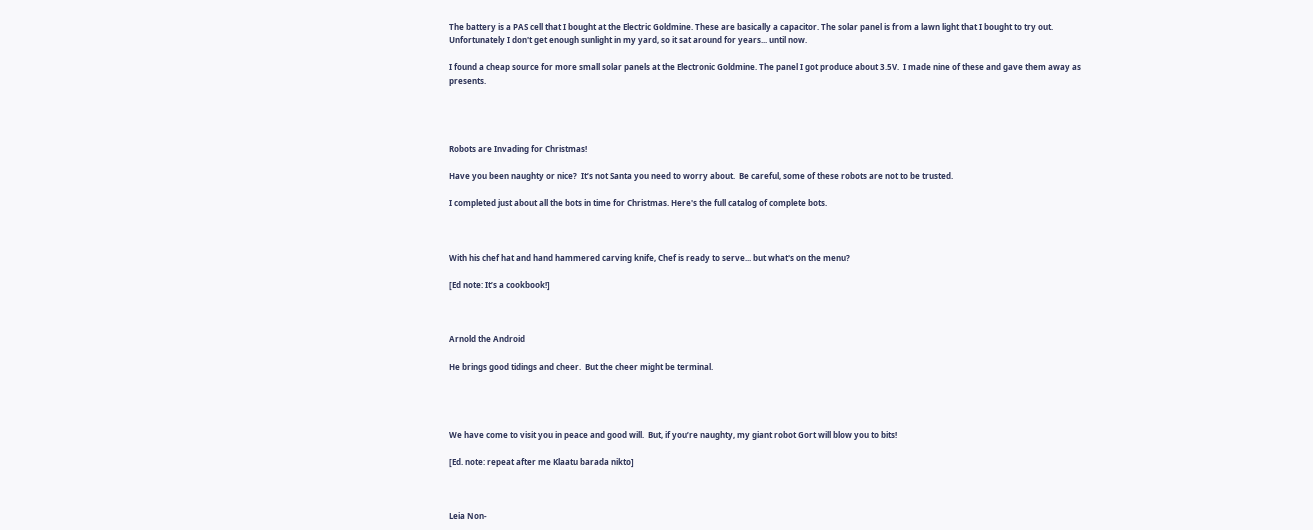The battery is a PAS cell that I bought at the Electric Goldmine. These are basically a capacitor. The solar panel is from a lawn light that I bought to try out. Unfortunately I don't get enough sunlight in my yard, so it sat around for years... until now.

I found a cheap source for more small solar panels at the Electronic Goldmine. The panel I got produce about 3.5V.  I made nine of these and gave them away as presents.




Robots are Invading for Christmas!

Have you been naughty or nice?  It’s not Santa you need to worry about.  Be careful, some of these robots are not to be trusted.

I completed just about all the bots in time for Christmas. Here's the full catalog of complete bots.



With his chef hat and hand hammered carving knife, Chef is ready to serve... but what's on the menu?

[Ed note: It’s a cookbook!]



Arnold the Android

He brings good tidings and cheer.  But the cheer might be terminal.




We have come to visit you in peace and good will.  But, if you’re naughty, my giant robot Gort will blow you to bits!

[Ed. note: repeat after me Klaatu barada nikto]



Leia Non-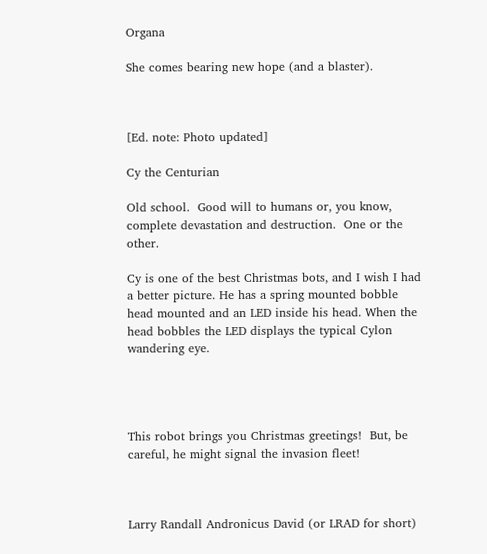Organa

She comes bearing new hope (and a blaster).



[Ed. note: Photo updated]

Cy the Centurian

Old school.  Good will to humans or, you know, complete devastation and destruction.  One or the other.

Cy is one of the best Christmas bots, and I wish I had a better picture. He has a spring mounted bobble head mounted and an LED inside his head. When the head bobbles the LED displays the typical Cylon wandering eye.




This robot brings you Christmas greetings!  But, be careful, he might signal the invasion fleet!



Larry Randall Andronicus David (or LRAD for short)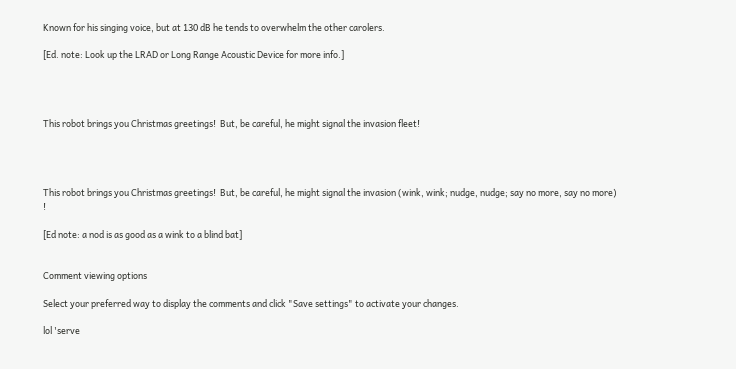Known for his singing voice, but at 130 dB he tends to overwhelm the other carolers.

[Ed. note: Look up the LRAD or Long Range Acoustic Device for more info.]




This robot brings you Christmas greetings!  But, be careful, he might signal the invasion fleet!




This robot brings you Christmas greetings!  But, be careful, he might signal the invasion (wink, wink; nudge, nudge; say no more, say no more) !

[Ed note: a nod is as good as a wink to a blind bat]


Comment viewing options

Select your preferred way to display the comments and click "Save settings" to activate your changes.

lol 'serve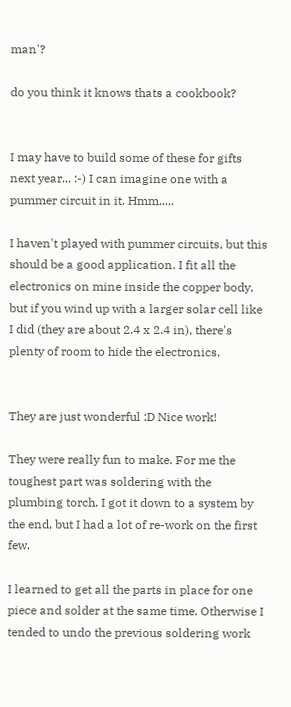man'?

do you think it knows thats a cookbook?


I may have to build some of these for gifts next year... :-) I can imagine one with a pummer circuit in it. Hmm.....

I haven't played with pummer circuits, but this should be a good application. I fit all the electronics on mine inside the copper body, but if you wind up with a larger solar cell like I did (they are about 2.4 x 2.4 in), there's plenty of room to hide the electronics.


They are just wonderful :D Nice work!

They were really fun to make. For me the toughest part was soldering with the plumbing torch. I got it down to a system by the end, but I had a lot of re-work on the first few.

I learned to get all the parts in place for one piece and solder at the same time. Otherwise I tended to undo the previous soldering work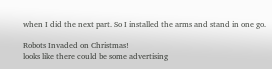when I did the next part. So I installed the arms and stand in one go.

Robots Invaded on Christmas!
looks like there could be some advertising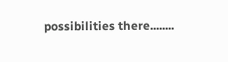possibilities there........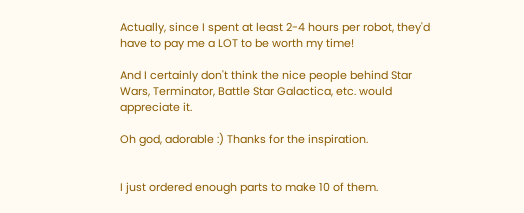Actually, since I spent at least 2-4 hours per robot, they'd have to pay me a LOT to be worth my time!

And I certainly don't think the nice people behind Star Wars, Terminator, Battle Star Galactica, etc. would appreciate it.

Oh god, adorable :) Thanks for the inspiration.


I just ordered enough parts to make 10 of them.